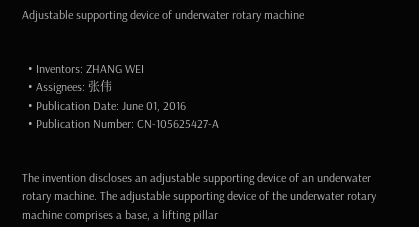Adjustable supporting device of underwater rotary machine


  • Inventors: ZHANG WEI
  • Assignees: 张伟
  • Publication Date: June 01, 2016
  • Publication Number: CN-105625427-A


The invention discloses an adjustable supporting device of an underwater rotary machine. The adjustable supporting device of the underwater rotary machine comprises a base, a lifting pillar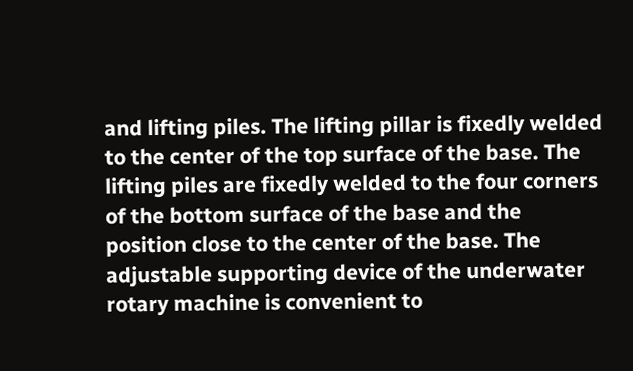and lifting piles. The lifting pillar is fixedly welded to the center of the top surface of the base. The lifting piles are fixedly welded to the four corners of the bottom surface of the base and the position close to the center of the base. The adjustable supporting device of the underwater rotary machine is convenient to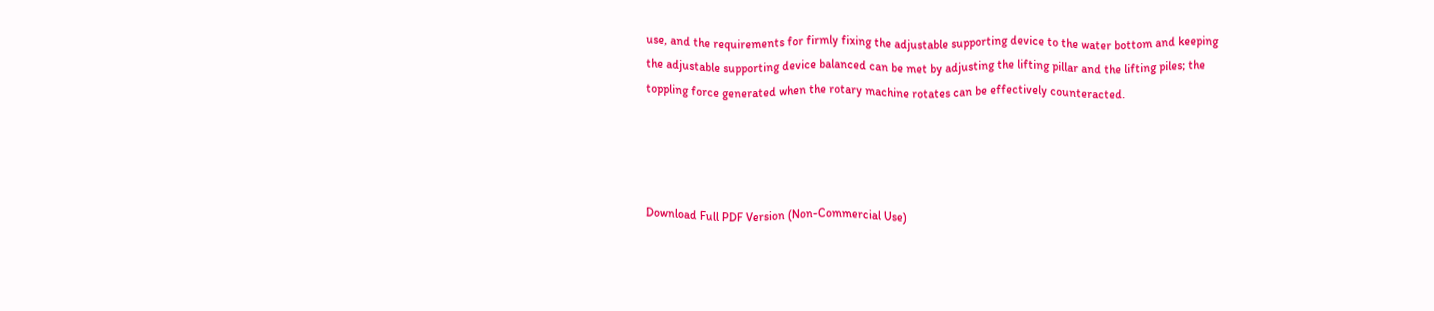use, and the requirements for firmly fixing the adjustable supporting device to the water bottom and keeping the adjustable supporting device balanced can be met by adjusting the lifting pillar and the lifting piles; the toppling force generated when the rotary machine rotates can be effectively counteracted.




Download Full PDF Version (Non-Commercial Use)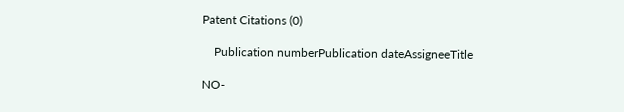Patent Citations (0)

    Publication numberPublication dateAssigneeTitle

NO-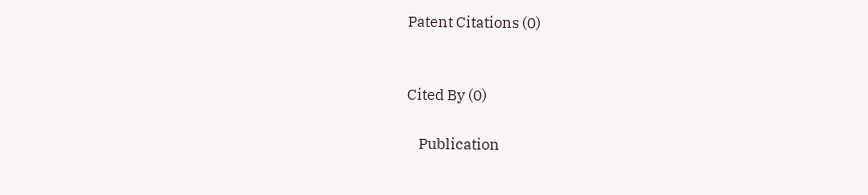Patent Citations (0)


Cited By (0)

    Publication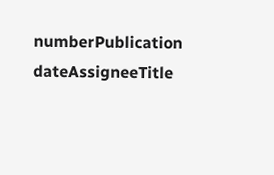numberPublication dateAssigneeTitle